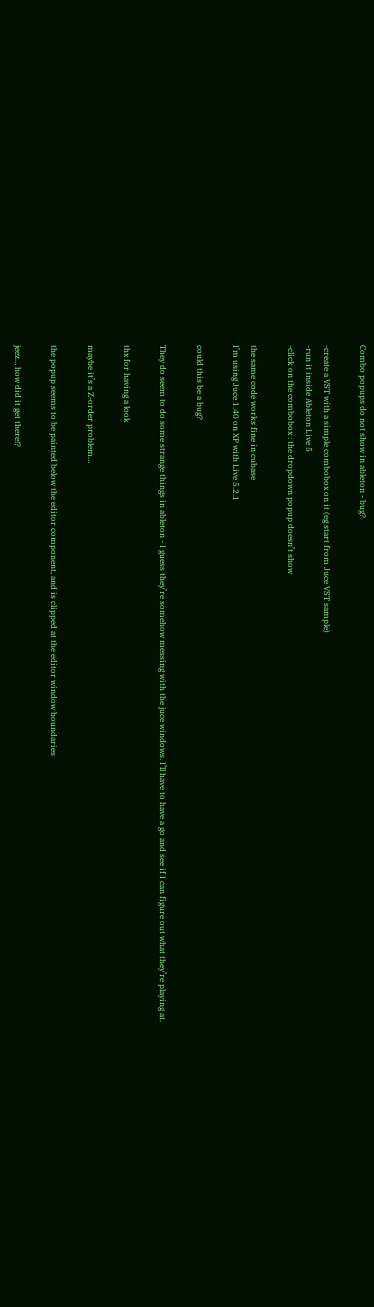Combo popups do not show in ableton - bug?

-create a VST with a simple combobox on it (eg start from Juce VST sample)
-run it inside Ableton Live 5
-click on the combobox : the dropdown popup doesn’t show

the same code works fine in cubase
I’m using Juce 1.40 on XP with Live 5.2.1

could this be a bug?

They do seem to do some strange things in ableton - I guess they’re somehow messing with the juce windows. I’ll have to have a go and see if I can figure out what they’re playing at.

thx for having a look

maybe it’s a Z-order problem…

the popup seems to be painted below the editor component, and is clipped at the editor window boundaries

jeez… how did it get there!?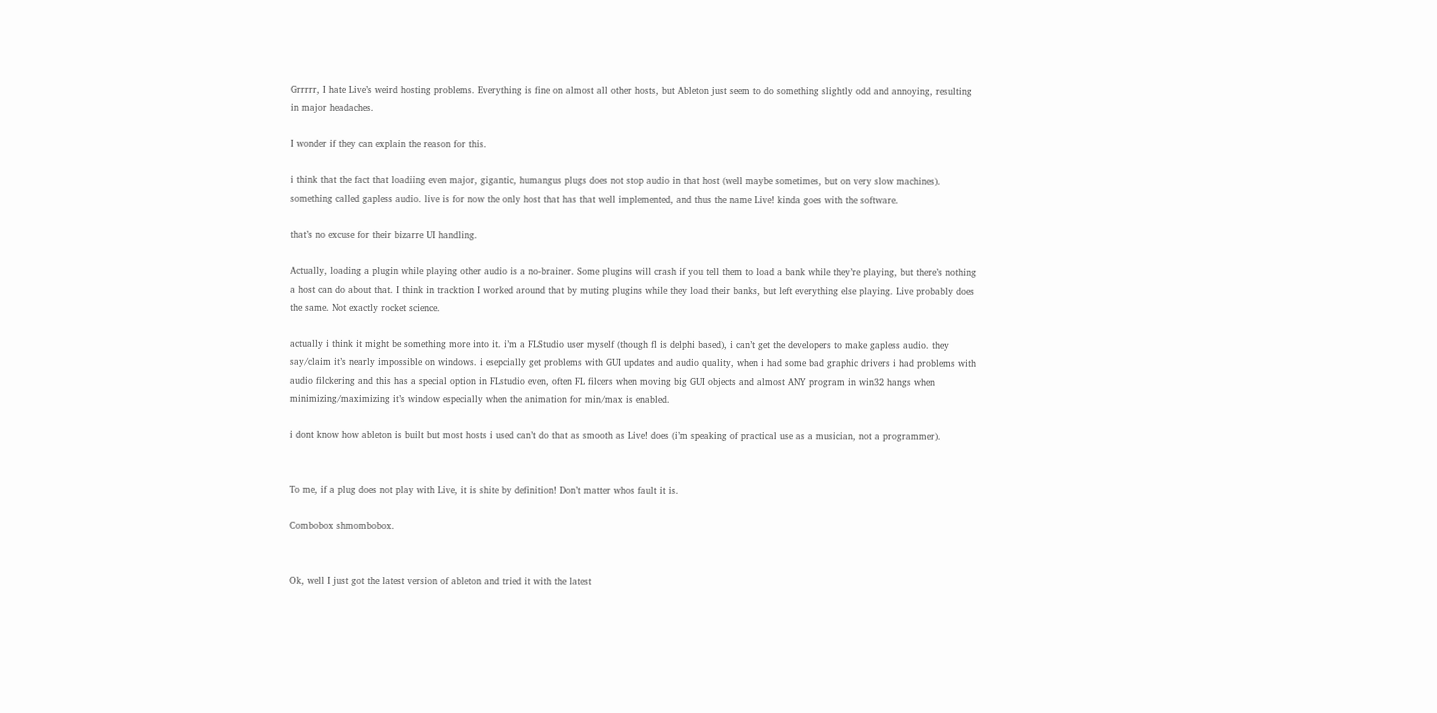Grrrrr, I hate Live’s weird hosting problems. Everything is fine on almost all other hosts, but Ableton just seem to do something slightly odd and annoying, resulting in major headaches.

I wonder if they can explain the reason for this.

i think that the fact that loadiing even major, gigantic, humangus plugs does not stop audio in that host (well maybe sometimes, but on very slow machines). something called gapless audio. live is for now the only host that has that well implemented, and thus the name Live! kinda goes with the software.

that’s no excuse for their bizarre UI handling.

Actually, loading a plugin while playing other audio is a no-brainer. Some plugins will crash if you tell them to load a bank while they’re playing, but there’s nothing a host can do about that. I think in tracktion I worked around that by muting plugins while they load their banks, but left everything else playing. Live probably does the same. Not exactly rocket science.

actually i think it might be something more into it. i’m a FLStudio user myself (though fl is delphi based), i can’t get the developers to make gapless audio. they say/claim it’s nearly impossible on windows. i esepcially get problems with GUI updates and audio quality, when i had some bad graphic drivers i had problems with audio filckering and this has a special option in FLstudio even, often FL filcers when moving big GUI objects and almost ANY program in win32 hangs when minimizing/maximizing it’s window especially when the animation for min/max is enabled.

i dont know how ableton is built but most hosts i used can’t do that as smooth as Live! does (i’m speaking of practical use as a musician, not a programmer).


To me, if a plug does not play with Live, it is shite by definition! Don’t matter whos fault it is.

Combobox shmombobox.


Ok, well I just got the latest version of ableton and tried it with the latest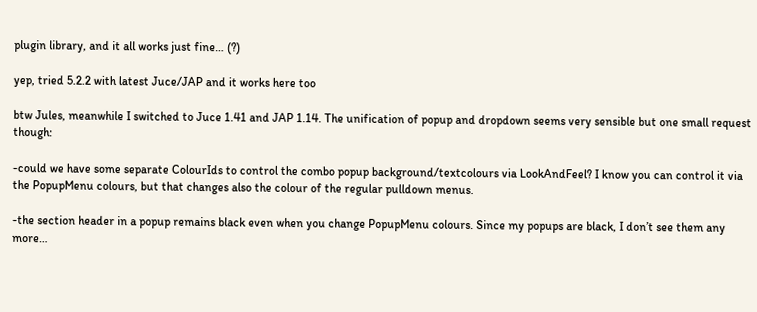plugin library, and it all works just fine… (?)

yep, tried 5.2.2 with latest Juce/JAP and it works here too

btw Jules, meanwhile I switched to Juce 1.41 and JAP 1.14. The unification of popup and dropdown seems very sensible but one small request though:

-could we have some separate ColourIds to control the combo popup background/textcolours via LookAndFeel? I know you can control it via the PopupMenu colours, but that changes also the colour of the regular pulldown menus.

-the section header in a popup remains black even when you change PopupMenu colours. Since my popups are black, I don’t see them any more…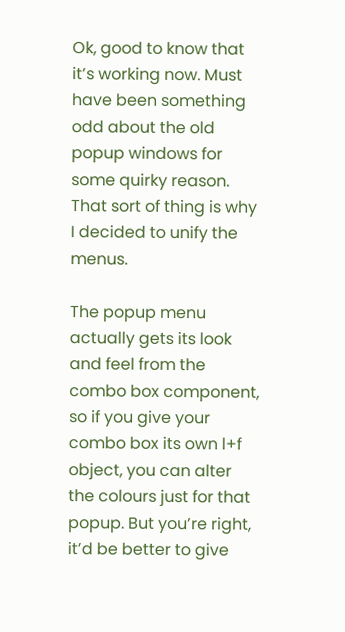Ok, good to know that it’s working now. Must have been something odd about the old popup windows for some quirky reason. That sort of thing is why I decided to unify the menus.

The popup menu actually gets its look and feel from the combo box component, so if you give your combo box its own l+f object, you can alter the colours just for that popup. But you’re right, it’d be better to give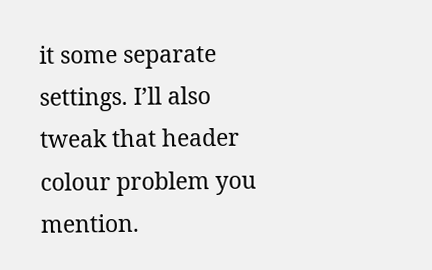it some separate settings. I’ll also tweak that header colour problem you mention.